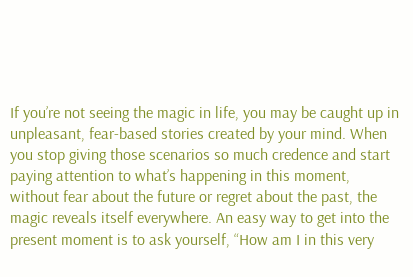If you’re not seeing the magic in life, you may be caught up in unpleasant, fear-based stories created by your mind. When you stop giving those scenarios so much credence and start paying attention to what’s happening in this moment, without fear about the future or regret about the past, the magic reveals itself everywhere. An easy way to get into the present moment is to ask yourself, “How am I in this very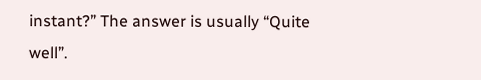instant?” The answer is usually “Quite well”.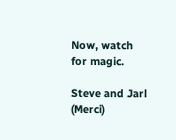Now, watch for magic.

Steve and Jarl (Merci)